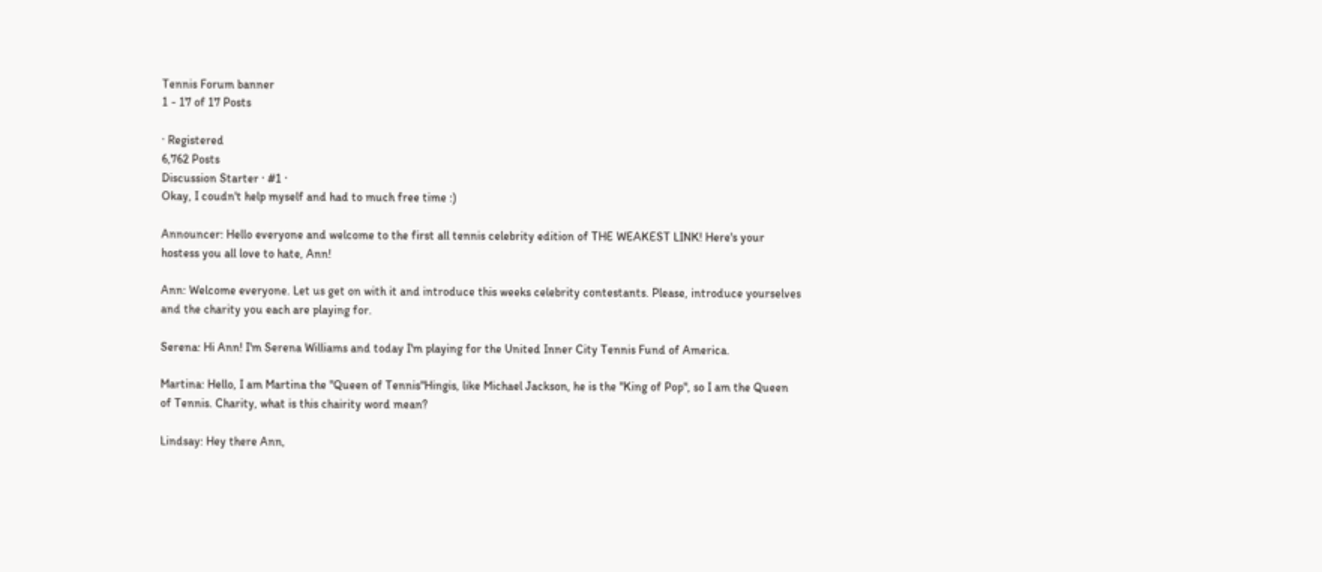Tennis Forum banner
1 - 17 of 17 Posts

· Registered
6,762 Posts
Discussion Starter · #1 ·
Okay, I coudn't help myself and had to much free time :)

Announcer: Hello everyone and welcome to the first all tennis celebrity edition of THE WEAKEST LINK! Here's your hostess you all love to hate, Ann!

Ann: Welcome everyone. Let us get on with it and introduce this weeks celebrity contestants. Please, introduce yourselves and the charity you each are playing for.

Serena: Hi Ann! I'm Serena Williams and today I'm playing for the United Inner City Tennis Fund of America.

Martina: Hello, I am Martina the "Queen of Tennis"Hingis, like Michael Jackson, he is the "King of Pop", so I am the Queen of Tennis. Charity, what is this chairity word mean?

Lindsay: Hey there Ann,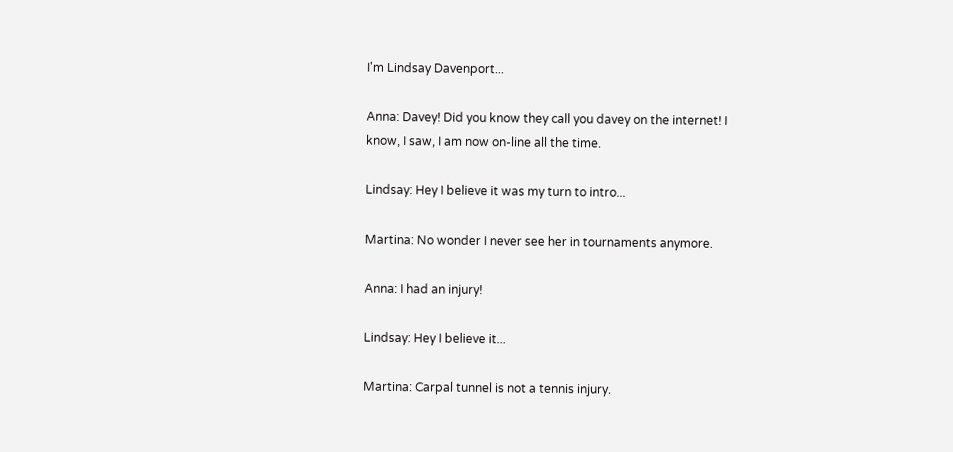I'm Lindsay Davenport...

Anna: Davey! Did you know they call you davey on the internet! I know, I saw, I am now on-line all the time.

Lindsay: Hey I believe it was my turn to intro...

Martina: No wonder I never see her in tournaments anymore.

Anna: I had an injury!

Lindsay: Hey I believe it...

Martina: Carpal tunnel is not a tennis injury.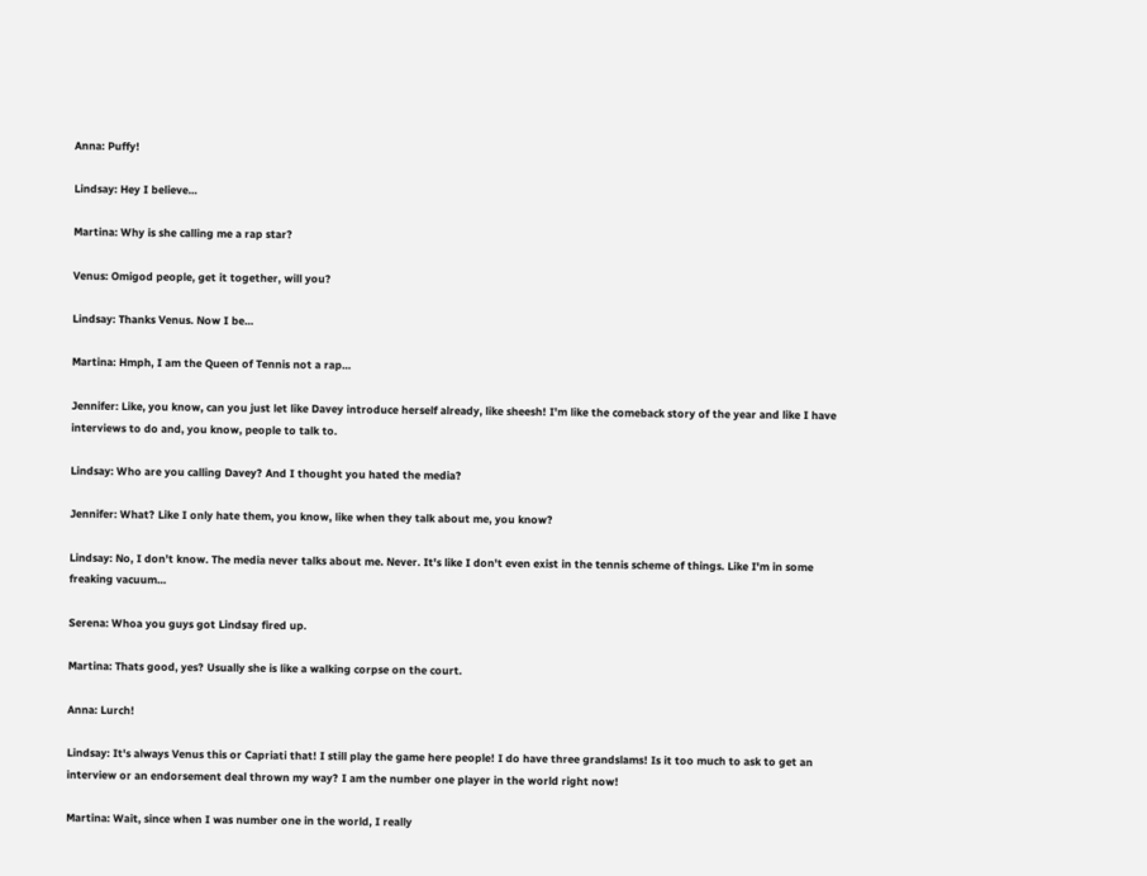Anna: Puffy!

Lindsay: Hey I believe...

Martina: Why is she calling me a rap star?

Venus: Omigod people, get it together, will you?

Lindsay: Thanks Venus. Now I be...

Martina: Hmph, I am the Queen of Tennis not a rap...

Jennifer: Like, you know, can you just let like Davey introduce herself already, like sheesh! I'm like the comeback story of the year and like I have interviews to do and, you know, people to talk to.

Lindsay: Who are you calling Davey? And I thought you hated the media?

Jennifer: What? Like I only hate them, you know, like when they talk about me, you know?

Lindsay: No, I don't know. The media never talks about me. Never. It's like I don't even exist in the tennis scheme of things. Like I'm in some freaking vacuum...

Serena: Whoa you guys got Lindsay fired up.

Martina: Thats good, yes? Usually she is like a walking corpse on the court.

Anna: Lurch!

Lindsay: It's always Venus this or Capriati that! I still play the game here people! I do have three grandslams! Is it too much to ask to get an interview or an endorsement deal thrown my way? I am the number one player in the world right now!

Martina: Wait, since when I was number one in the world, I really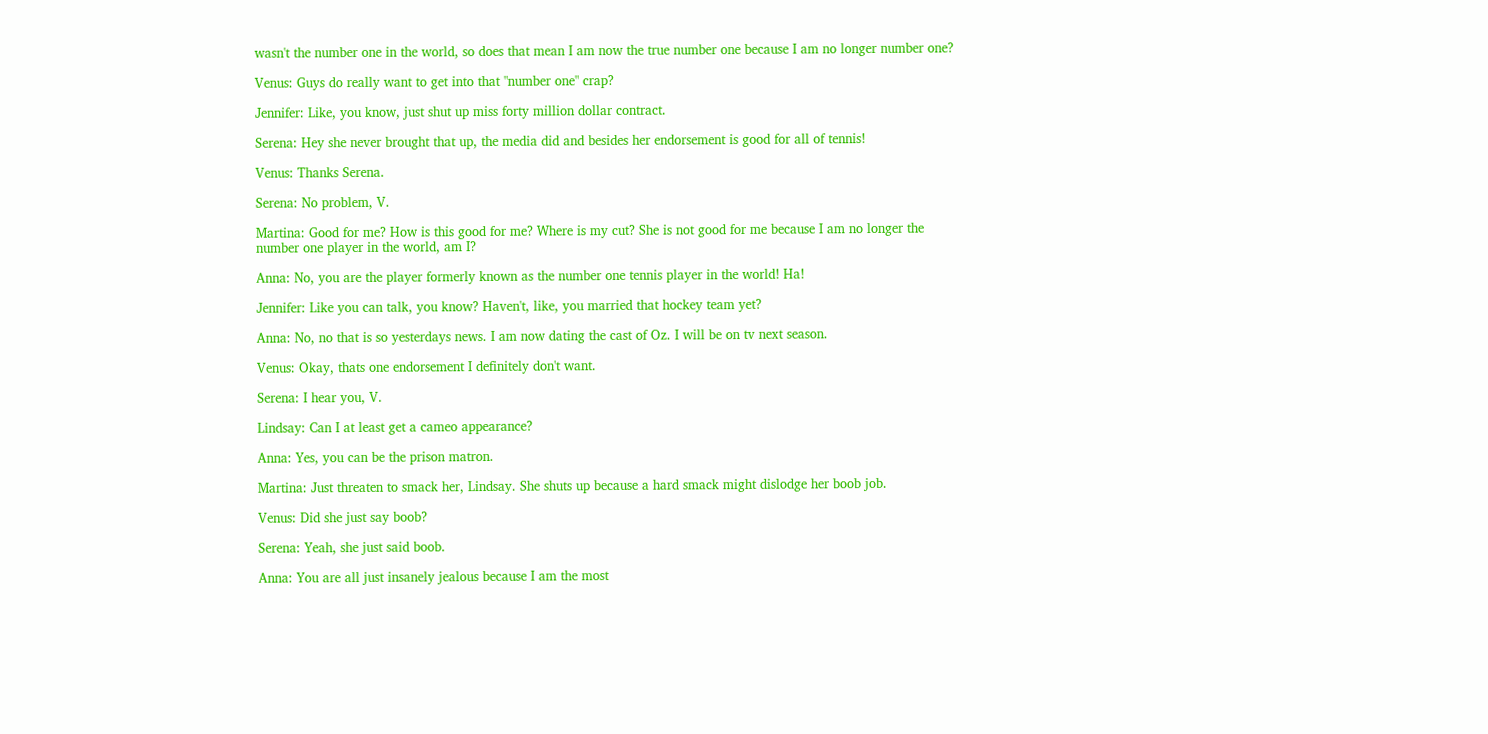wasn't the number one in the world, so does that mean I am now the true number one because I am no longer number one?

Venus: Guys do really want to get into that "number one" crap?

Jennifer: Like, you know, just shut up miss forty million dollar contract.

Serena: Hey she never brought that up, the media did and besides her endorsement is good for all of tennis!

Venus: Thanks Serena.

Serena: No problem, V.

Martina: Good for me? How is this good for me? Where is my cut? She is not good for me because I am no longer the number one player in the world, am I?

Anna: No, you are the player formerly known as the number one tennis player in the world! Ha!

Jennifer: Like you can talk, you know? Haven't, like, you married that hockey team yet?

Anna: No, no that is so yesterdays news. I am now dating the cast of Oz. I will be on tv next season.

Venus: Okay, thats one endorsement I definitely don't want.

Serena: I hear you, V.

Lindsay: Can I at least get a cameo appearance?

Anna: Yes, you can be the prison matron.

Martina: Just threaten to smack her, Lindsay. She shuts up because a hard smack might dislodge her boob job.

Venus: Did she just say boob?

Serena: Yeah, she just said boob.

Anna: You are all just insanely jealous because I am the most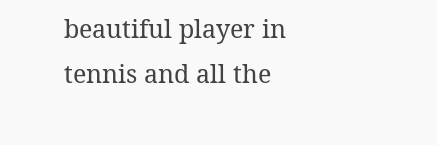beautiful player in tennis and all the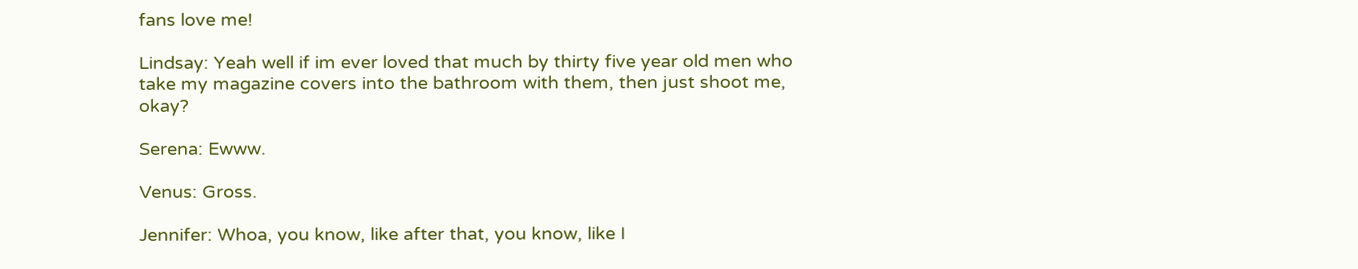fans love me!

Lindsay: Yeah well if im ever loved that much by thirty five year old men who take my magazine covers into the bathroom with them, then just shoot me, okay?

Serena: Ewww.

Venus: Gross.

Jennifer: Whoa, you know, like after that, you know, like I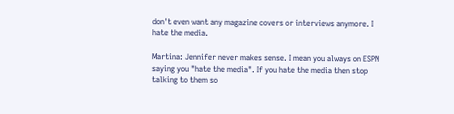don't even want any magazine covers or interviews anymore. I hate the media.

Martina: Jennifer never makes sense. I mean you always on ESPN saying you "hate the media". If you hate the media then stop talking to them so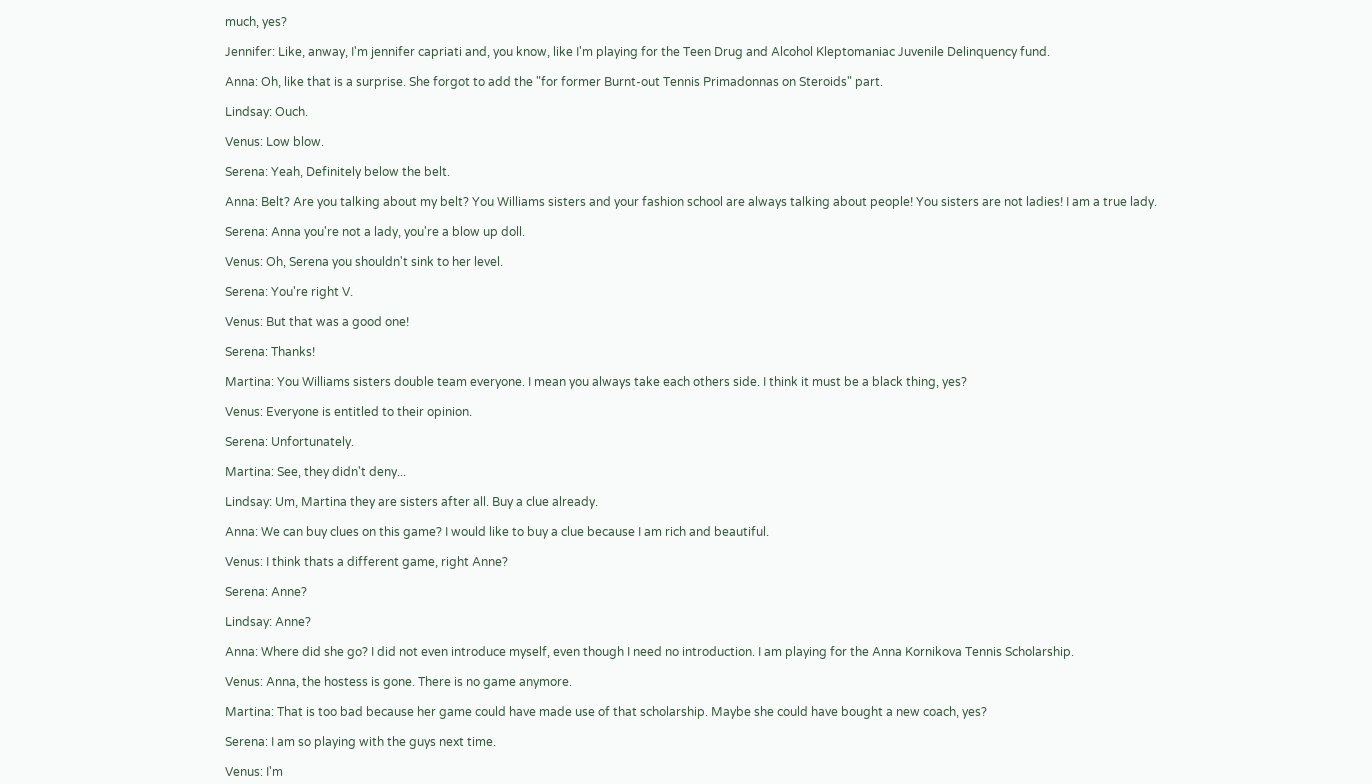much, yes?

Jennifer: Like, anway, I'm jennifer capriati and, you know, like I'm playing for the Teen Drug and Alcohol Kleptomaniac Juvenile Delinquency fund.

Anna: Oh, like that is a surprise. She forgot to add the "for former Burnt-out Tennis Primadonnas on Steroids" part.

Lindsay: Ouch.

Venus: Low blow.

Serena: Yeah, Definitely below the belt.

Anna: Belt? Are you talking about my belt? You Williams sisters and your fashion school are always talking about people! You sisters are not ladies! I am a true lady.

Serena: Anna you're not a lady, you're a blow up doll.

Venus: Oh, Serena you shouldn't sink to her level.

Serena: You're right V.

Venus: But that was a good one!

Serena: Thanks!

Martina: You Williams sisters double team everyone. I mean you always take each others side. I think it must be a black thing, yes?

Venus: Everyone is entitled to their opinion.

Serena: Unfortunately.

Martina: See, they didn't deny...

Lindsay: Um, Martina they are sisters after all. Buy a clue already.

Anna: We can buy clues on this game? I would like to buy a clue because I am rich and beautiful.

Venus: I think thats a different game, right Anne?

Serena: Anne?

Lindsay: Anne?

Anna: Where did she go? I did not even introduce myself, even though I need no introduction. I am playing for the Anna Kornikova Tennis Scholarship.

Venus: Anna, the hostess is gone. There is no game anymore.

Martina: That is too bad because her game could have made use of that scholarship. Maybe she could have bought a new coach, yes?

Serena: I am so playing with the guys next time.

Venus: I'm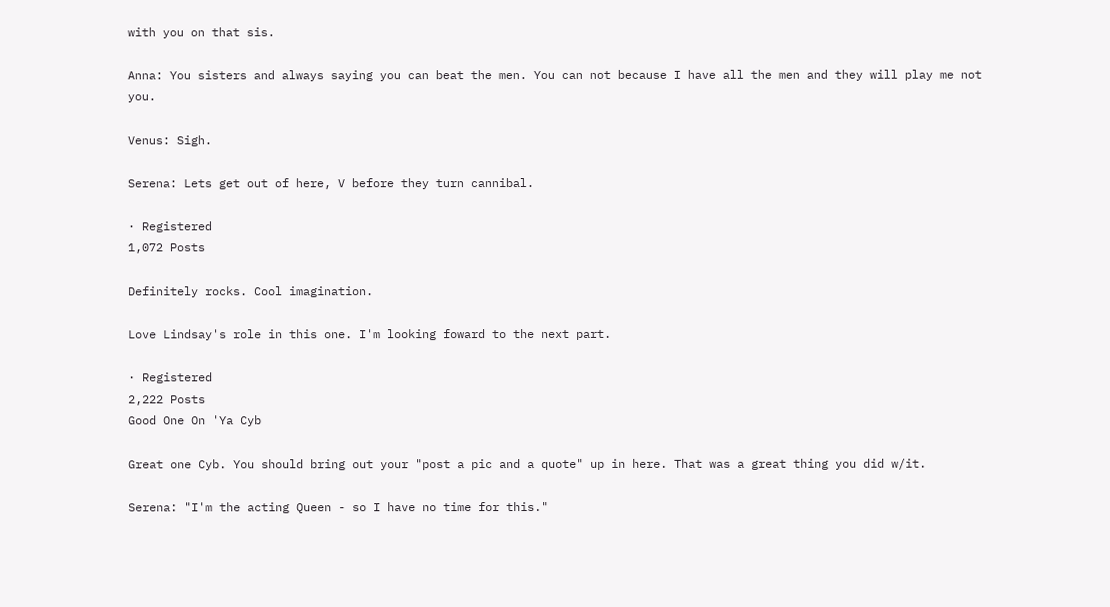with you on that sis.

Anna: You sisters and always saying you can beat the men. You can not because I have all the men and they will play me not you.

Venus: Sigh.

Serena: Lets get out of here, V before they turn cannibal.

· Registered
1,072 Posts

Definitely rocks. Cool imagination.

Love Lindsay's role in this one. I'm looking foward to the next part.

· Registered
2,222 Posts
Good One On 'Ya Cyb

Great one Cyb. You should bring out your "post a pic and a quote" up in here. That was a great thing you did w/it.

Serena: "I'm the acting Queen - so I have no time for this."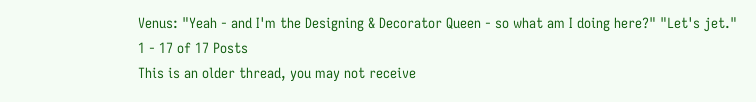Venus: "Yeah - and I'm the Designing & Decorator Queen - so what am I doing here?" "Let's jet."
1 - 17 of 17 Posts
This is an older thread, you may not receive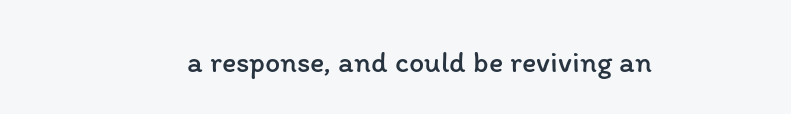a response, and could be reviving an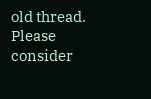old thread. Please consider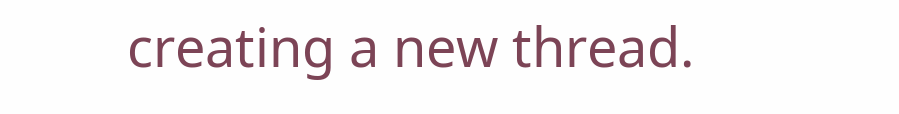creating a new thread.